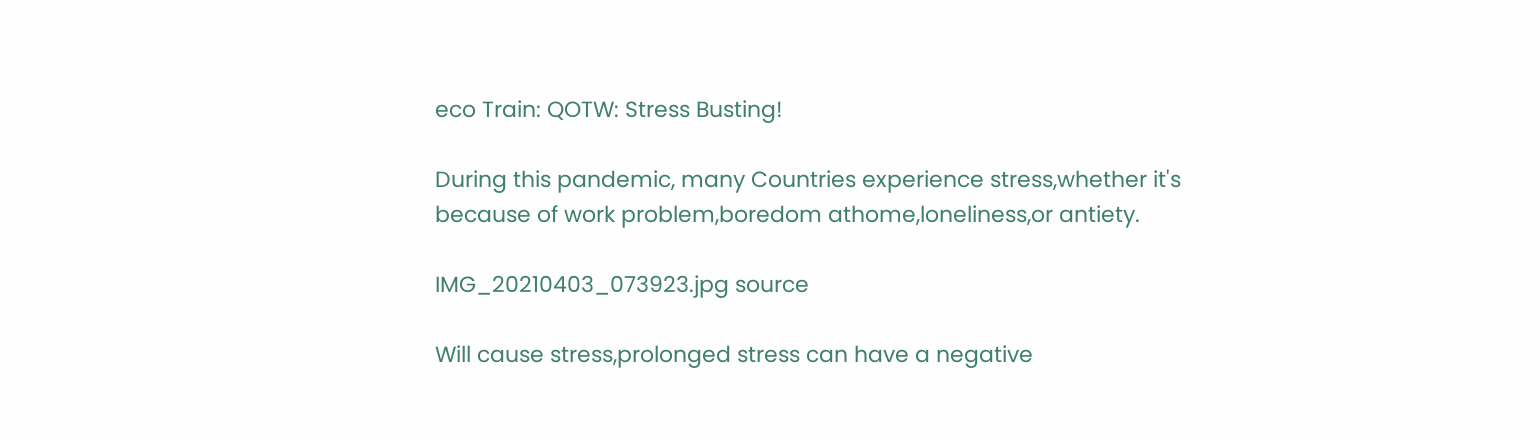eco Train: QOTW: Stress Busting!

During this pandemic, many Countries experience stress,whether it's because of work problem,boredom athome,loneliness,or antiety.

IMG_20210403_073923.jpg source

Will cause stress,prolonged stress can have a negative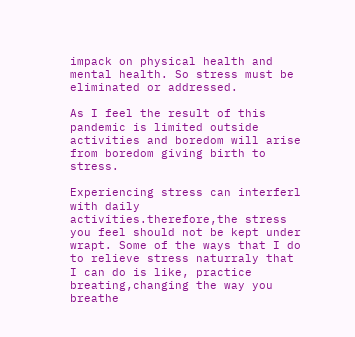impack on physical health and mental health. So stress must be eliminated or addressed.

As I feel the result of this pandemic is limited outside activities and boredom will arise from boredom giving birth to stress.

Experiencing stress can interferl with daily activities.therefore,the stress you feel should not be kept under wrapt. Some of the ways that I do to relieve stress naturraly that I can do is like, practice breating,changing the way you breathe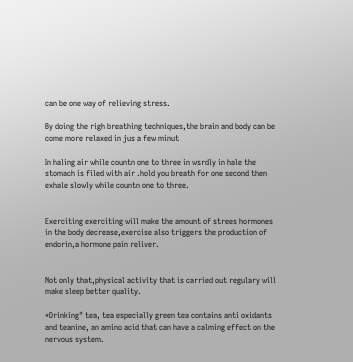can be one way of relieving stress.

By doing the righ breathing techniques,the brain and body can be come more relaxed in jus a few minut

In haling air while countn one to three in wsrdly in hale the stomach is filed with air .hold you breath for one second then exhale slowly while countn one to three.


Exerciting exerciting will make the amount of strees hormones in the body decrease,exercise also triggers the production of endorin,a hormone pain reliver.


Not only that,physical activity that is carried out regulary will make sleep better quality.

*Drinking" tea, tea especially green tea contains anti oxidants and teanine, an amino acid that can have a calming effect on the nervous system.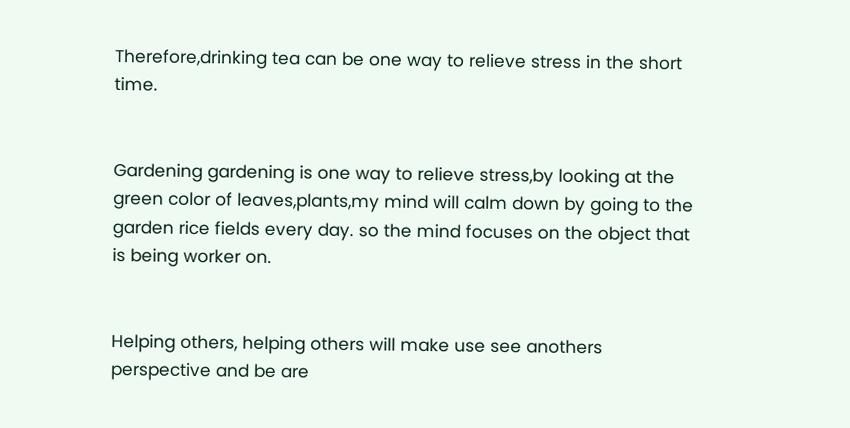Therefore,drinking tea can be one way to relieve stress in the short time.


Gardening gardening is one way to relieve stress,by looking at the green color of leaves,plants,my mind will calm down by going to the garden rice fields every day. so the mind focuses on the object that is being worker on.


Helping others, helping others will make use see anothers perspective and be are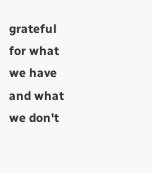grateful for what we have and what we don't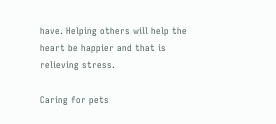have. Helping others will help the heart be happier and that is relieving stress.

Caring for pets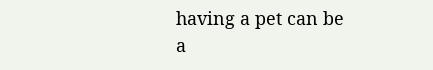having a pet can be a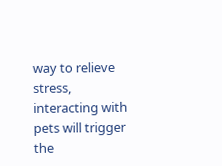way to relieve stress, interacting with pets will trigger the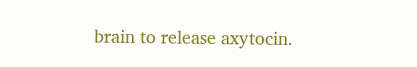brain to release axytocin.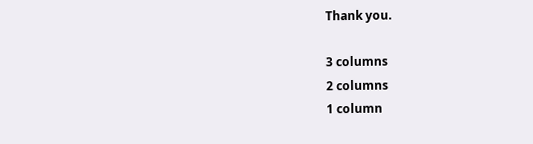Thank you.

3 columns
2 columns
1 column